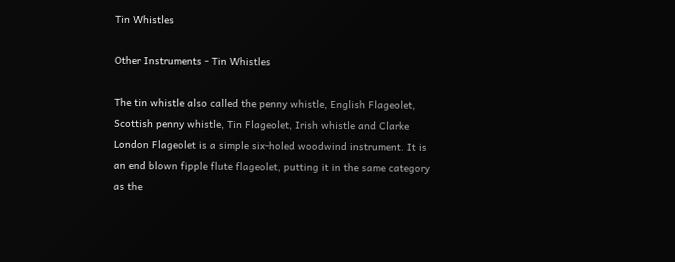Tin Whistles

Other Instruments - Tin Whistles

The tin whistle also called the penny whistle, English Flageolet, Scottish penny whistle, Tin Flageolet, Irish whistle and Clarke London Flageolet is a simple six-holed woodwind instrument. It is an end blown fipple flute flageolet, putting it in the same category as the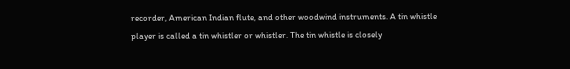recorder, American Indian flute, and other woodwind instruments. A tin whistle player is called a tin whistler or whistler. The tin whistle is closely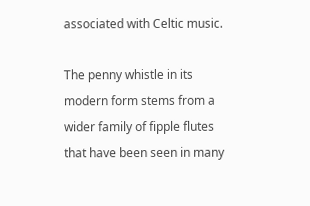associated with Celtic music.

The penny whistle in its modern form stems from a wider family of fipple flutes that have been seen in many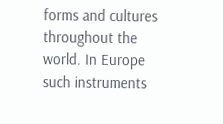forms and cultures throughout the world. In Europe such instruments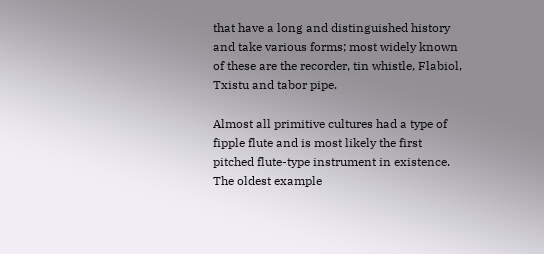that have a long and distinguished history and take various forms; most widely known of these are the recorder, tin whistle, Flabiol, Txistu and tabor pipe.

Almost all primitive cultures had a type of fipple flute and is most likely the first pitched flute-type instrument in existence. The oldest example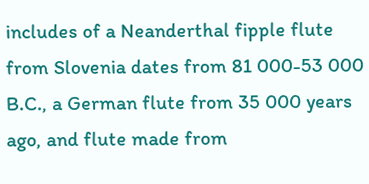includes of a Neanderthal fipple flute from Slovenia dates from 81 000-53 000 B.C., a German flute from 35 000 years ago, and flute made from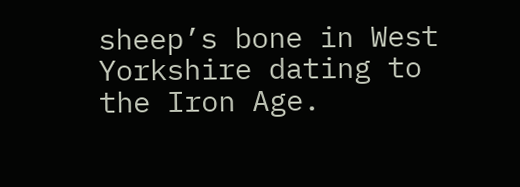sheep’s bone in West Yorkshire dating to the Iron Age.